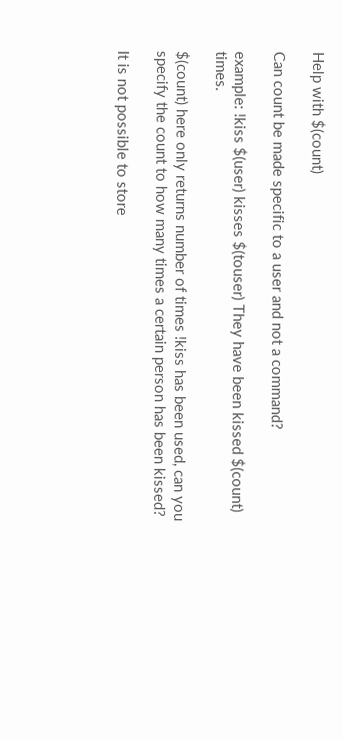Help with $(count)

Can count be made specific to a user and not a command?

example: !kiss $(user) kisses $(touser) They have been kissed $(count) times.

$(count) here only returns number of times !kiss has been used, can you specify the count to how many times a certain person has been kissed?

It is not possible to store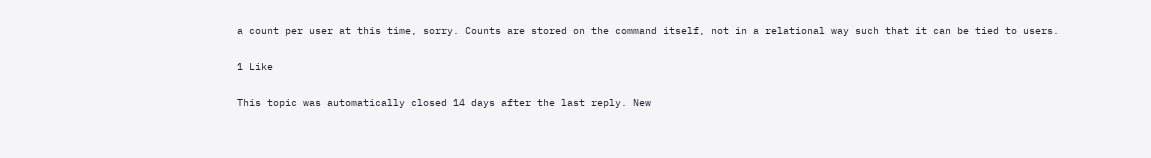a count per user at this time, sorry. Counts are stored on the command itself, not in a relational way such that it can be tied to users.

1 Like

This topic was automatically closed 14 days after the last reply. New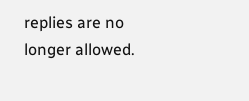replies are no longer allowed.